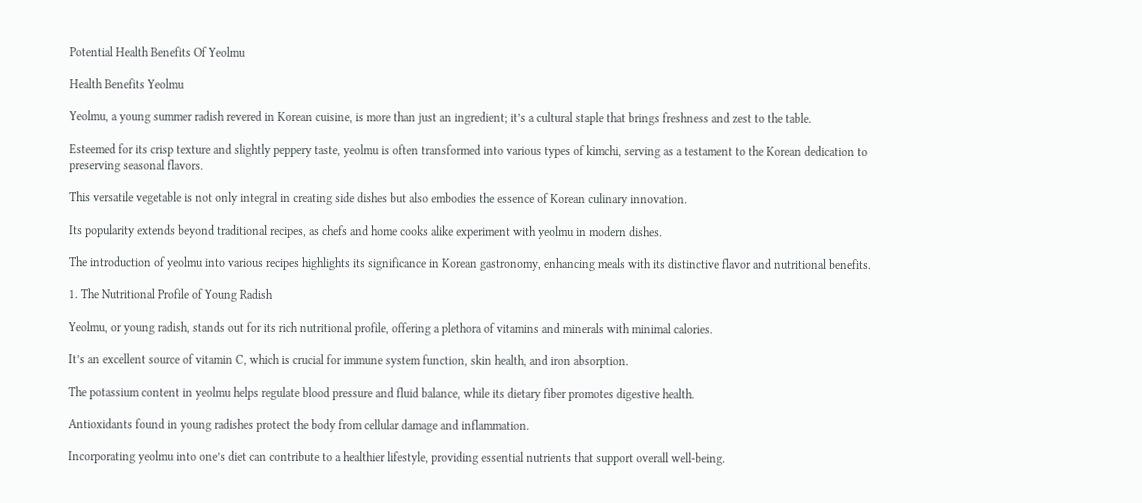Potential Health Benefits Of Yeolmu

Health Benefits Yeolmu

Yeolmu, a young summer radish revered in Korean cuisine, is more than just an ingredient; it’s a cultural staple that brings freshness and zest to the table.

Esteemed for its crisp texture and slightly peppery taste, yeolmu is often transformed into various types of kimchi, serving as a testament to the Korean dedication to preserving seasonal flavors.

This versatile vegetable is not only integral in creating side dishes but also embodies the essence of Korean culinary innovation.

Its popularity extends beyond traditional recipes, as chefs and home cooks alike experiment with yeolmu in modern dishes.

The introduction of yeolmu into various recipes highlights its significance in Korean gastronomy, enhancing meals with its distinctive flavor and nutritional benefits.

1. The Nutritional Profile of Young Radish

Yeolmu, or young radish, stands out for its rich nutritional profile, offering a plethora of vitamins and minerals with minimal calories.

It’s an excellent source of vitamin C, which is crucial for immune system function, skin health, and iron absorption.

The potassium content in yeolmu helps regulate blood pressure and fluid balance, while its dietary fiber promotes digestive health.

Antioxidants found in young radishes protect the body from cellular damage and inflammation.

Incorporating yeolmu into one’s diet can contribute to a healthier lifestyle, providing essential nutrients that support overall well-being.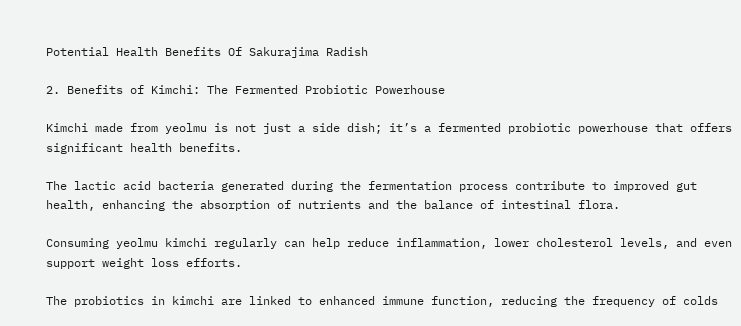Potential Health Benefits Of Sakurajima Radish

2. Benefits of Kimchi: The Fermented Probiotic Powerhouse

Kimchi made from yeolmu is not just a side dish; it’s a fermented probiotic powerhouse that offers significant health benefits.

The lactic acid bacteria generated during the fermentation process contribute to improved gut health, enhancing the absorption of nutrients and the balance of intestinal flora.

Consuming yeolmu kimchi regularly can help reduce inflammation, lower cholesterol levels, and even support weight loss efforts.

The probiotics in kimchi are linked to enhanced immune function, reducing the frequency of colds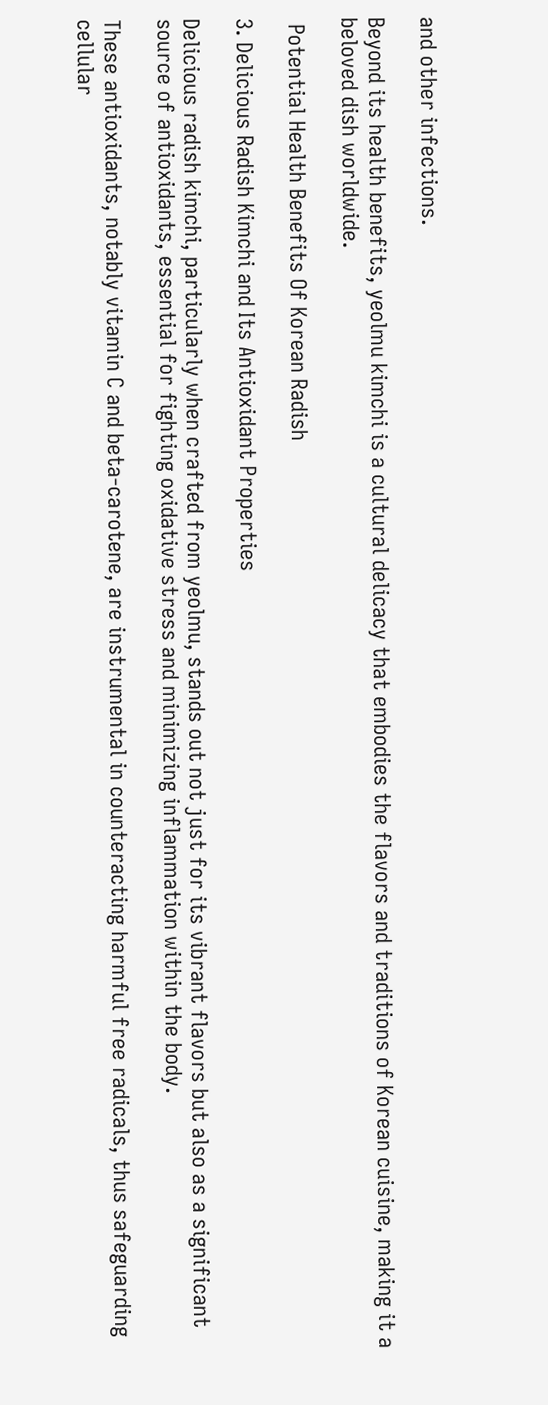and other infections.

Beyond its health benefits, yeolmu kimchi is a cultural delicacy that embodies the flavors and traditions of Korean cuisine, making it a beloved dish worldwide.

 Potential Health Benefits Of Korean Radish

3. Delicious Radish Kimchi and Its Antioxidant Properties

Delicious radish kimchi, particularly when crafted from yeolmu, stands out not just for its vibrant flavors but also as a significant source of antioxidants, essential for fighting oxidative stress and minimizing inflammation within the body.

These antioxidants, notably vitamin C and beta-carotene, are instrumental in counteracting harmful free radicals, thus safeguarding cellular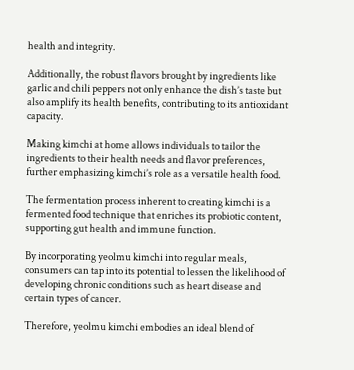health and integrity.

Additionally, the robust flavors brought by ingredients like garlic and chili peppers not only enhance the dish’s taste but also amplify its health benefits, contributing to its antioxidant capacity.

Making kimchi at home allows individuals to tailor the ingredients to their health needs and flavor preferences, further emphasizing kimchi’s role as a versatile health food.

The fermentation process inherent to creating kimchi is a fermented food technique that enriches its probiotic content, supporting gut health and immune function.

By incorporating yeolmu kimchi into regular meals, consumers can tap into its potential to lessen the likelihood of developing chronic conditions such as heart disease and certain types of cancer.

Therefore, yeolmu kimchi embodies an ideal blend of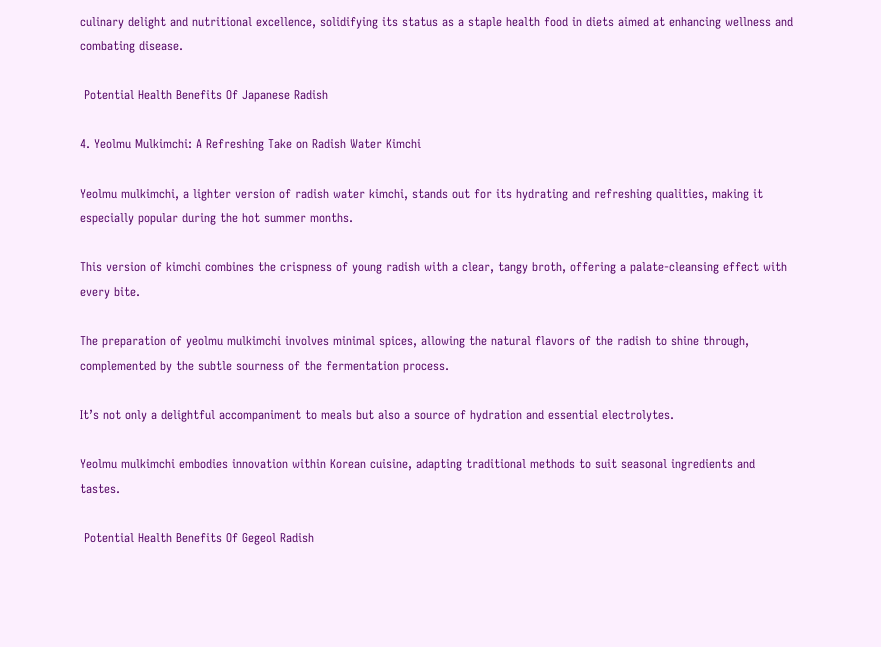culinary delight and nutritional excellence, solidifying its status as a staple health food in diets aimed at enhancing wellness and combating disease.

 Potential Health Benefits Of Japanese Radish

4. Yeolmu Mulkimchi: A Refreshing Take on Radish Water Kimchi

Yeolmu mulkimchi, a lighter version of radish water kimchi, stands out for its hydrating and refreshing qualities, making it especially popular during the hot summer months.

This version of kimchi combines the crispness of young radish with a clear, tangy broth, offering a palate-cleansing effect with every bite.

The preparation of yeolmu mulkimchi involves minimal spices, allowing the natural flavors of the radish to shine through, complemented by the subtle sourness of the fermentation process.

It’s not only a delightful accompaniment to meals but also a source of hydration and essential electrolytes.

Yeolmu mulkimchi embodies innovation within Korean cuisine, adapting traditional methods to suit seasonal ingredients and tastes.

 Potential Health Benefits Of Gegeol Radish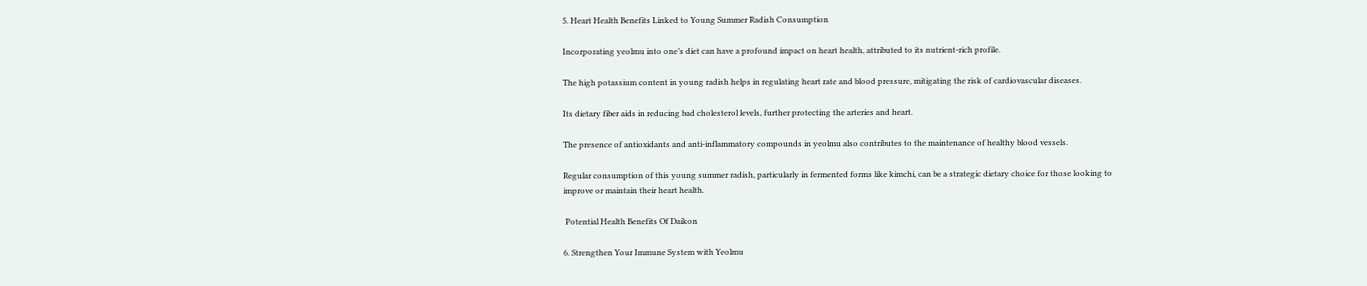5. Heart Health Benefits Linked to Young Summer Radish Consumption

Incorporating yeolmu into one’s diet can have a profound impact on heart health, attributed to its nutrient-rich profile.

The high potassium content in young radish helps in regulating heart rate and blood pressure, mitigating the risk of cardiovascular diseases.

Its dietary fiber aids in reducing bad cholesterol levels, further protecting the arteries and heart.

The presence of antioxidants and anti-inflammatory compounds in yeolmu also contributes to the maintenance of healthy blood vessels.

Regular consumption of this young summer radish, particularly in fermented forms like kimchi, can be a strategic dietary choice for those looking to improve or maintain their heart health.

 Potential Health Benefits Of Daikon

6. Strengthen Your Immune System with Yeolmu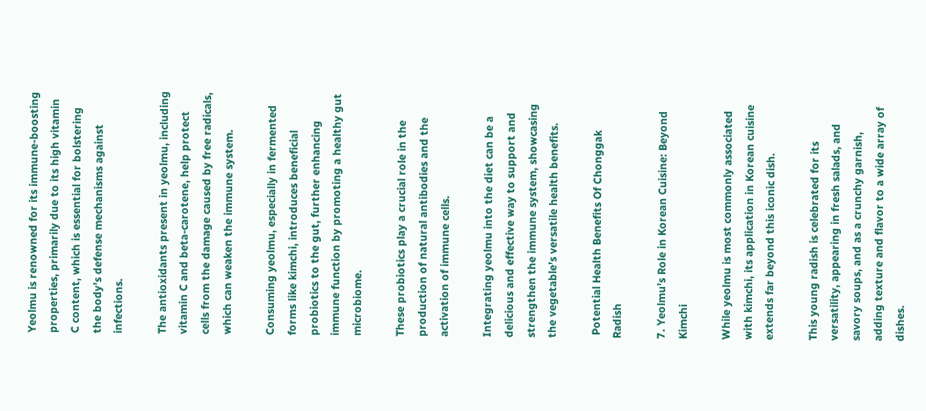Yeolmu is renowned for its immune-boosting properties, primarily due to its high vitamin C content, which is essential for bolstering the body’s defense mechanisms against infections.

The antioxidants present in yeolmu, including vitamin C and beta-carotene, help protect cells from the damage caused by free radicals, which can weaken the immune system.

Consuming yeolmu, especially in fermented forms like kimchi, introduces beneficial probiotics to the gut, further enhancing immune function by promoting a healthy gut microbiome.

These probiotics play a crucial role in the production of natural antibodies and the activation of immune cells.

Integrating yeolmu into the diet can be a delicious and effective way to support and strengthen the immune system, showcasing the vegetable’s versatile health benefits.

 Potential Health Benefits Of Chonggak Radish

7. Yeolmu’s Role in Korean Cuisine: Beyond Kimchi

While yeolmu is most commonly associated with kimchi, its application in Korean cuisine extends far beyond this iconic dish.

This young radish is celebrated for its versatility, appearing in fresh salads, and savory soups, and as a crunchy garnish, adding texture and flavor to a wide array of dishes.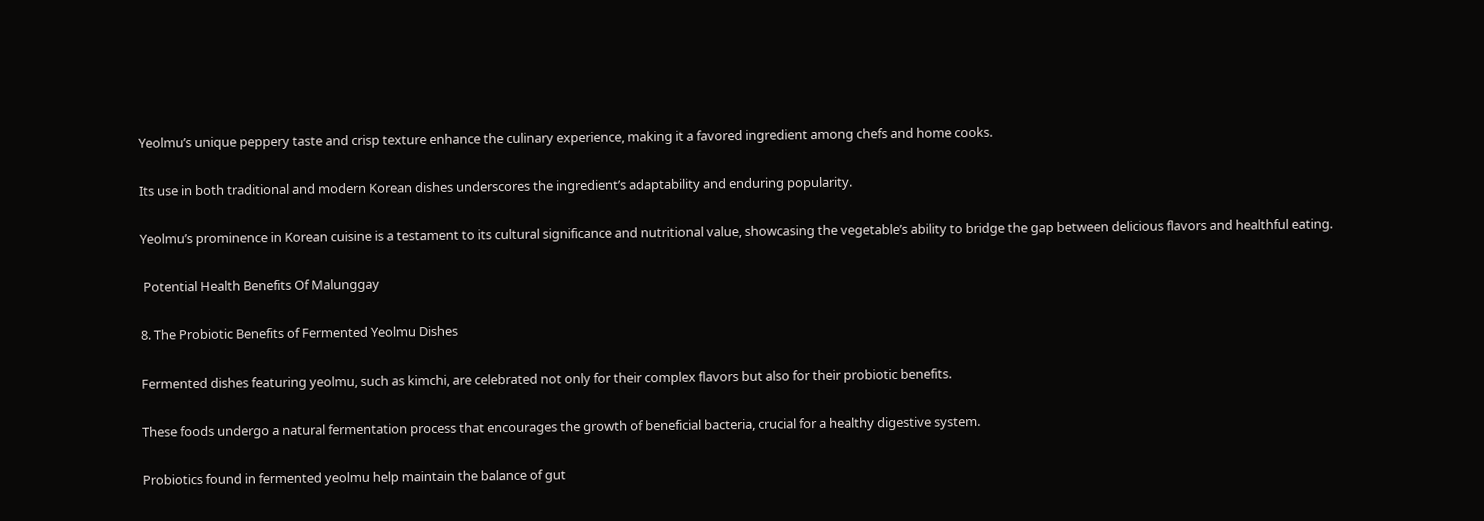Yeolmu’s unique peppery taste and crisp texture enhance the culinary experience, making it a favored ingredient among chefs and home cooks.

Its use in both traditional and modern Korean dishes underscores the ingredient’s adaptability and enduring popularity.

Yeolmu’s prominence in Korean cuisine is a testament to its cultural significance and nutritional value, showcasing the vegetable’s ability to bridge the gap between delicious flavors and healthful eating.

 Potential Health Benefits Of Malunggay

8. The Probiotic Benefits of Fermented Yeolmu Dishes

Fermented dishes featuring yeolmu, such as kimchi, are celebrated not only for their complex flavors but also for their probiotic benefits.

These foods undergo a natural fermentation process that encourages the growth of beneficial bacteria, crucial for a healthy digestive system.

Probiotics found in fermented yeolmu help maintain the balance of gut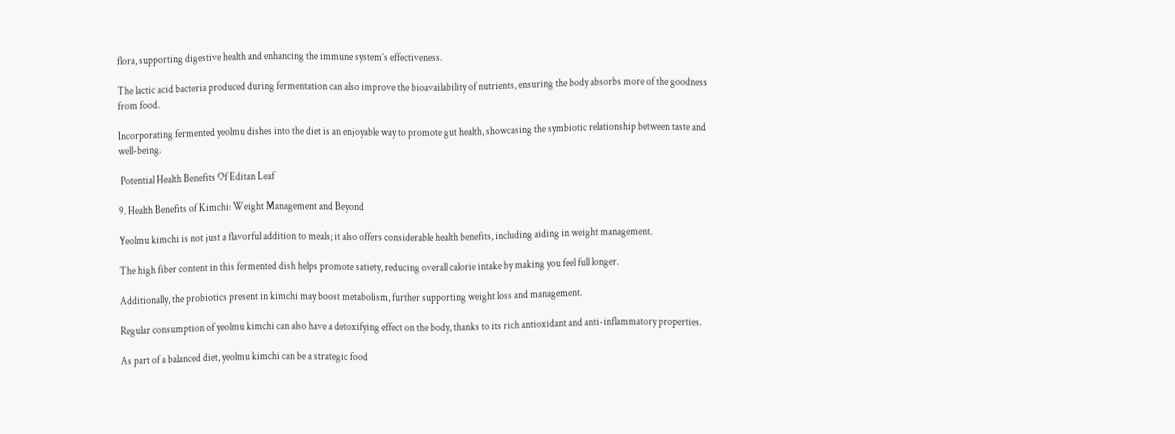flora, supporting digestive health and enhancing the immune system’s effectiveness.

The lactic acid bacteria produced during fermentation can also improve the bioavailability of nutrients, ensuring the body absorbs more of the goodness from food.

Incorporating fermented yeolmu dishes into the diet is an enjoyable way to promote gut health, showcasing the symbiotic relationship between taste and well-being.

 Potential Health Benefits Of Editan Leaf

9. Health Benefits of Kimchi: Weight Management and Beyond

Yeolmu kimchi is not just a flavorful addition to meals; it also offers considerable health benefits, including aiding in weight management.

The high fiber content in this fermented dish helps promote satiety, reducing overall calorie intake by making you feel full longer.

Additionally, the probiotics present in kimchi may boost metabolism, further supporting weight loss and management.

Regular consumption of yeolmu kimchi can also have a detoxifying effect on the body, thanks to its rich antioxidant and anti-inflammatory properties.

As part of a balanced diet, yeolmu kimchi can be a strategic food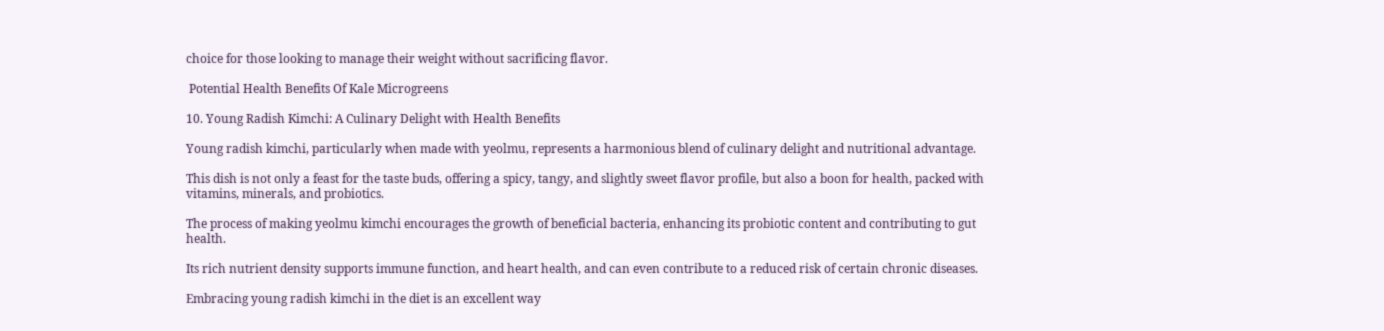choice for those looking to manage their weight without sacrificing flavor.

 Potential Health Benefits Of Kale Microgreens

10. Young Radish Kimchi: A Culinary Delight with Health Benefits

Young radish kimchi, particularly when made with yeolmu, represents a harmonious blend of culinary delight and nutritional advantage.

This dish is not only a feast for the taste buds, offering a spicy, tangy, and slightly sweet flavor profile, but also a boon for health, packed with vitamins, minerals, and probiotics.

The process of making yeolmu kimchi encourages the growth of beneficial bacteria, enhancing its probiotic content and contributing to gut health.

Its rich nutrient density supports immune function, and heart health, and can even contribute to a reduced risk of certain chronic diseases.

Embracing young radish kimchi in the diet is an excellent way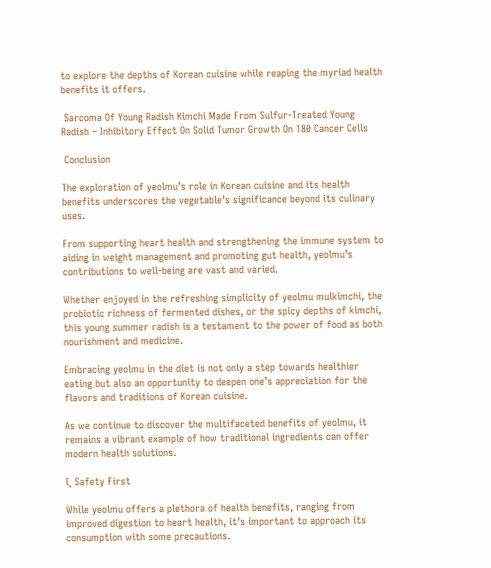to explore the depths of Korean cuisine while reaping the myriad health benefits it offers.

 Sarcoma Of Young Radish Kimchi Made From Sulfur-Treated Young Radish – Inhibitory Effect On Solid Tumor Growth On 180 Cancer Cells

 Conclusion

The exploration of yeolmu’s role in Korean cuisine and its health benefits underscores the vegetable’s significance beyond its culinary uses.

From supporting heart health and strengthening the immune system to aiding in weight management and promoting gut health, yeolmu’s contributions to well-being are vast and varied.

Whether enjoyed in the refreshing simplicity of yeolmu mulkimchi, the probiotic richness of fermented dishes, or the spicy depths of kimchi, this young summer radish is a testament to the power of food as both nourishment and medicine.

Embracing yeolmu in the diet is not only a step towards healthier eating but also an opportunity to deepen one’s appreciation for the flavors and traditions of Korean cuisine.

As we continue to discover the multifaceted benefits of yeolmu, it remains a vibrant example of how traditional ingredients can offer modern health solutions.

ī¸ Safety First

While yeolmu offers a plethora of health benefits, ranging from improved digestion to heart health, it’s important to approach its consumption with some precautions.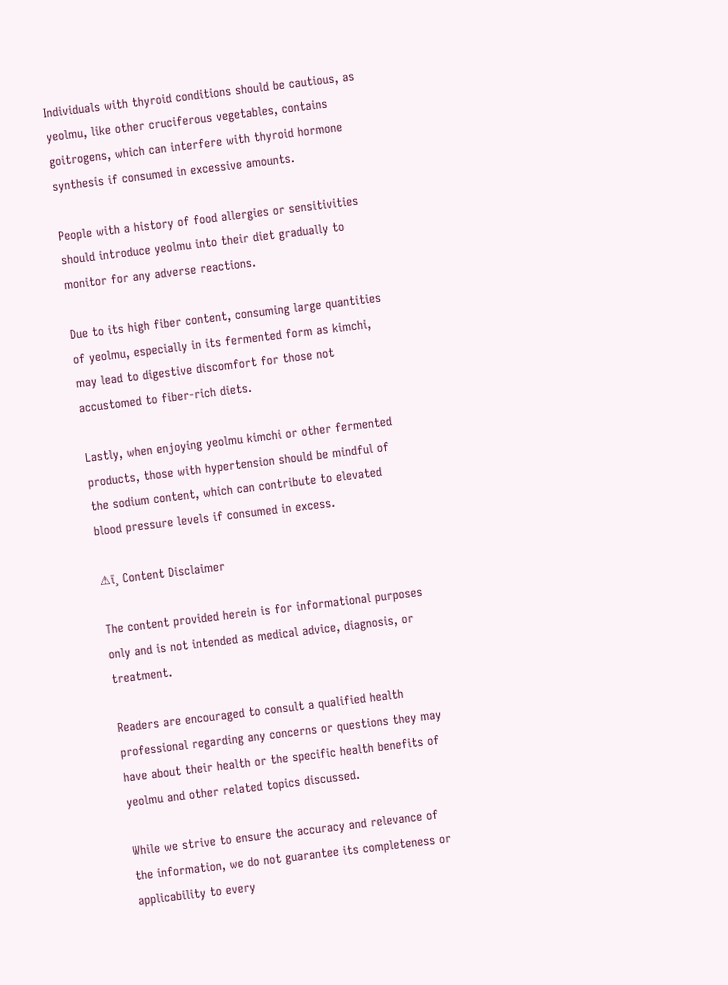Individuals with thyroid conditions should be cautious, as yeolmu, like other cruciferous vegetables, contains goitrogens, which can interfere with thyroid hormone synthesis if consumed in excessive amounts.

People with a history of food allergies or sensitivities should introduce yeolmu into their diet gradually to monitor for any adverse reactions.

Due to its high fiber content, consuming large quantities of yeolmu, especially in its fermented form as kimchi, may lead to digestive discomfort for those not accustomed to fiber-rich diets.

Lastly, when enjoying yeolmu kimchi or other fermented products, those with hypertension should be mindful of the sodium content, which can contribute to elevated blood pressure levels if consumed in excess.

⚠ī¸ Content Disclaimer

The content provided herein is for informational purposes only and is not intended as medical advice, diagnosis, or treatment.

Readers are encouraged to consult a qualified health professional regarding any concerns or questions they may have about their health or the specific health benefits of yeolmu and other related topics discussed.

While we strive to ensure the accuracy and relevance of the information, we do not guarantee its completeness or applicability to every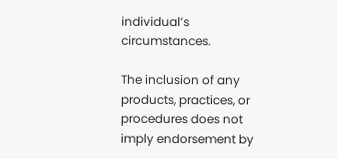individual’s circumstances.

The inclusion of any products, practices, or procedures does not imply endorsement by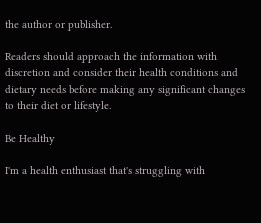the author or publisher.

Readers should approach the information with discretion and consider their health conditions and dietary needs before making any significant changes to their diet or lifestyle.

Be Healthy

I'm a health enthusiast that's struggling with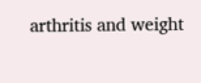arthritis and weight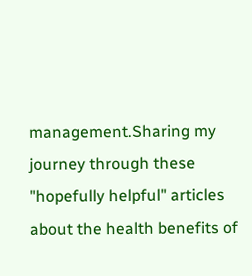management.Sharing my journey through these "hopefully helpful" articles about the health benefits of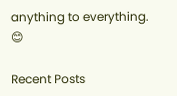anything to everything. 😊

Recent Posts